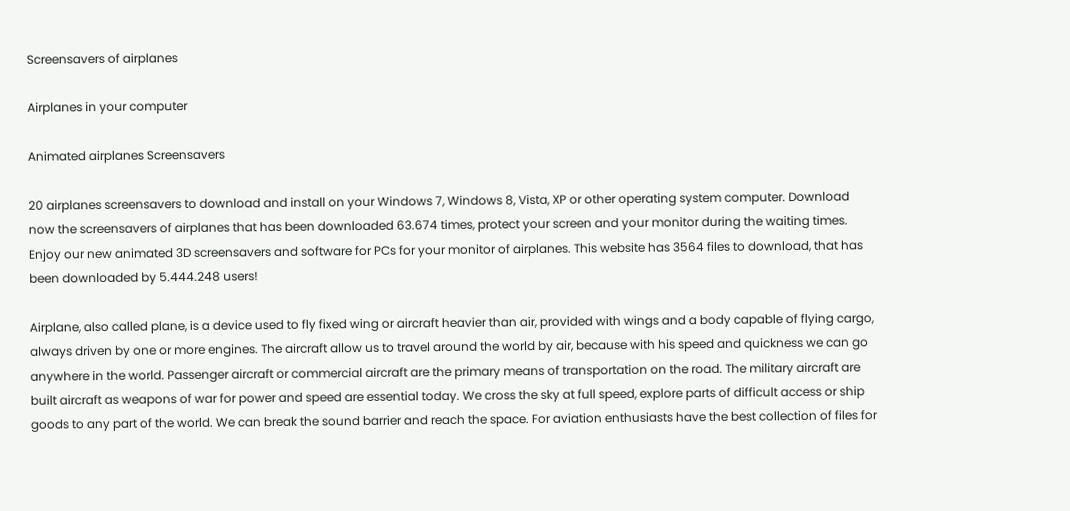Screensavers of airplanes

Airplanes in your computer

Animated airplanes Screensavers

20 airplanes screensavers to download and install on your Windows 7, Windows 8, Vista, XP or other operating system computer. Download now the screensavers of airplanes that has been downloaded 63.674 times, protect your screen and your monitor during the waiting times. Enjoy our new animated 3D screensavers and software for PCs for your monitor of airplanes. This website has 3564 files to download, that has been downloaded by 5.444.248 users!

Airplane, also called plane, is a device used to fly fixed wing or aircraft heavier than air, provided with wings and a body capable of flying cargo, always driven by one or more engines. The aircraft allow us to travel around the world by air, because with his speed and quickness we can go anywhere in the world. Passenger aircraft or commercial aircraft are the primary means of transportation on the road. The military aircraft are built aircraft as weapons of war for power and speed are essential today. We cross the sky at full speed, explore parts of difficult access or ship goods to any part of the world. We can break the sound barrier and reach the space. For aviation enthusiasts have the best collection of files for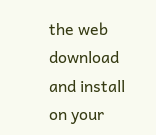the web download and install on your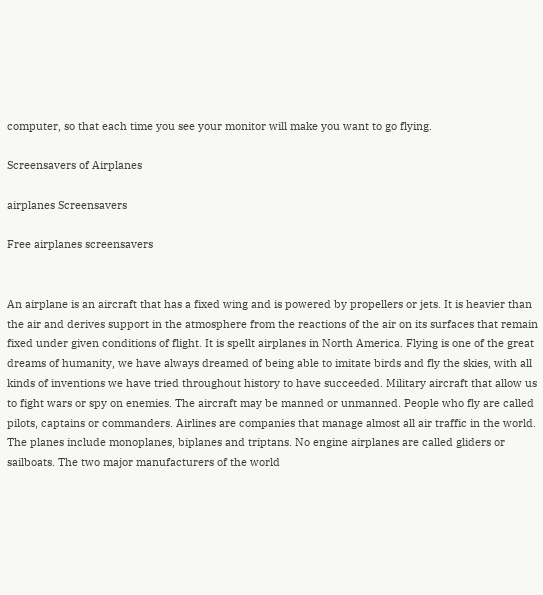computer, so that each time you see your monitor will make you want to go flying.

Screensavers of Airplanes

airplanes Screensavers

Free airplanes screensavers


An airplane is an aircraft that has a fixed wing and is powered by propellers or jets. It is heavier than the air and derives support in the atmosphere from the reactions of the air on its surfaces that remain fixed under given conditions of flight. It is spellt airplanes in North America. Flying is one of the great dreams of humanity, we have always dreamed of being able to imitate birds and fly the skies, with all kinds of inventions we have tried throughout history to have succeeded. Military aircraft that allow us to fight wars or spy on enemies. The aircraft may be manned or unmanned. People who fly are called pilots, captains or commanders. Airlines are companies that manage almost all air traffic in the world. The planes include monoplanes, biplanes and triptans. No engine airplanes are called gliders or sailboats. The two major manufacturers of the world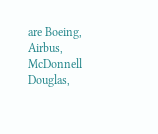are Boeing, Airbus, McDonnell Douglas,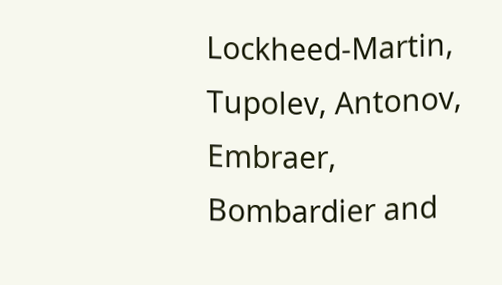Lockheed-Martin, Tupolev, Antonov, Embraer, Bombardier and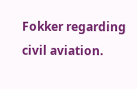Fokker regarding civil aviation.